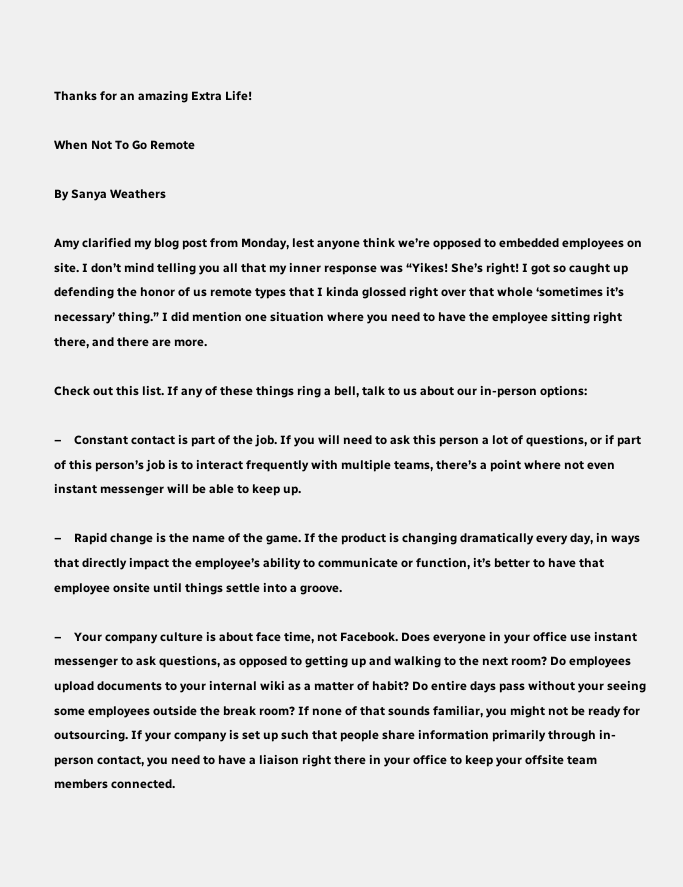Thanks for an amazing Extra Life!

When Not To Go Remote

By Sanya Weathers

Amy clarified my blog post from Monday, lest anyone think we’re opposed to embedded employees on site. I don’t mind telling you all that my inner response was “Yikes! She’s right! I got so caught up defending the honor of us remote types that I kinda glossed right over that whole ‘sometimes it’s necessary’ thing.” I did mention one situation where you need to have the employee sitting right there, and there are more.

Check out this list. If any of these things ring a bell, talk to us about our in-person options:

–    Constant contact is part of the job. If you will need to ask this person a lot of questions, or if part of this person’s job is to interact frequently with multiple teams, there’s a point where not even instant messenger will be able to keep up.

–    Rapid change is the name of the game. If the product is changing dramatically every day, in ways that directly impact the employee’s ability to communicate or function, it’s better to have that employee onsite until things settle into a groove.

–    Your company culture is about face time, not Facebook. Does everyone in your office use instant messenger to ask questions, as opposed to getting up and walking to the next room? Do employees upload documents to your internal wiki as a matter of habit? Do entire days pass without your seeing some employees outside the break room? If none of that sounds familiar, you might not be ready for outsourcing. If your company is set up such that people share information primarily through in-person contact, you need to have a liaison right there in your office to keep your offsite team members connected.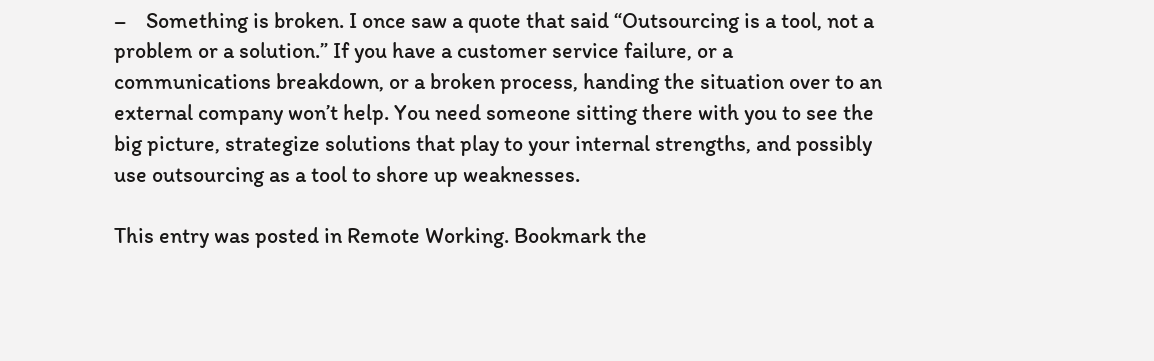–    Something is broken. I once saw a quote that said “Outsourcing is a tool, not a problem or a solution.” If you have a customer service failure, or a communications breakdown, or a broken process, handing the situation over to an external company won’t help. You need someone sitting there with you to see the big picture, strategize solutions that play to your internal strengths, and possibly use outsourcing as a tool to shore up weaknesses.

This entry was posted in Remote Working. Bookmark the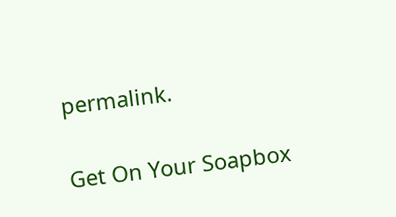permalink.

Get On Your Soapbox